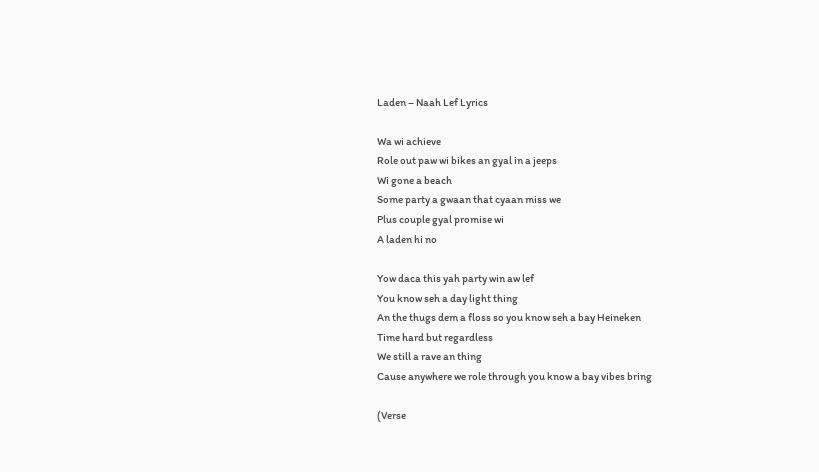Laden – Naah Lef Lyrics

Wa wi achieve
Role out paw wi bikes an gyal in a jeeps
Wi gone a beach
Some party a gwaan that cyaan miss we
Plus couple gyal promise wi
A laden hi no

Yow daca this yah party win aw lef
You know seh a day light thing
An the thugs dem a floss so you know seh a bay Heineken
Time hard but regardless
We still a rave an thing
Cause anywhere we role through you know a bay vibes bring

(Verse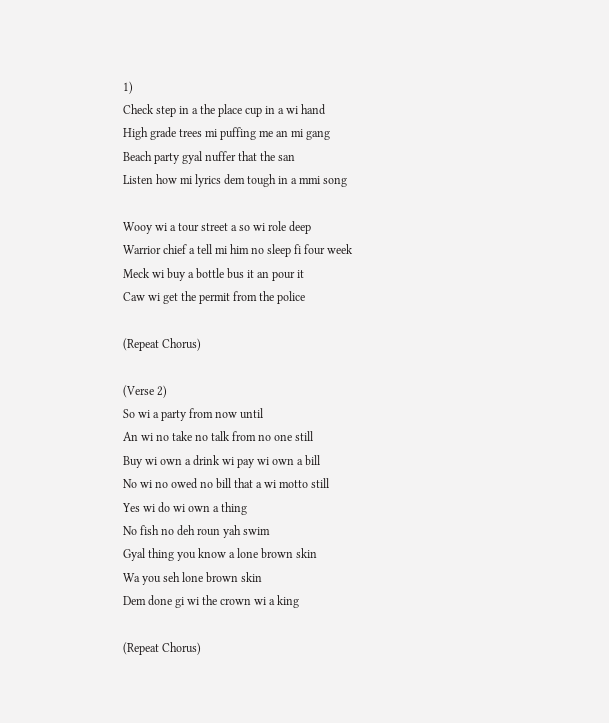1)
Check step in a the place cup in a wi hand
High grade trees mi puffing me an mi gang
Beach party gyal nuffer that the san
Listen how mi lyrics dem tough in a mmi song

Wooy wi a tour street a so wi role deep
Warrior chief a tell mi him no sleep fi four week
Meck wi buy a bottle bus it an pour it
Caw wi get the permit from the police

(Repeat Chorus)

(Verse 2)
So wi a party from now until
An wi no take no talk from no one still
Buy wi own a drink wi pay wi own a bill
No wi no owed no bill that a wi motto still
Yes wi do wi own a thing
No fish no deh roun yah swim
Gyal thing you know a lone brown skin
Wa you seh lone brown skin
Dem done gi wi the crown wi a king

(Repeat Chorus)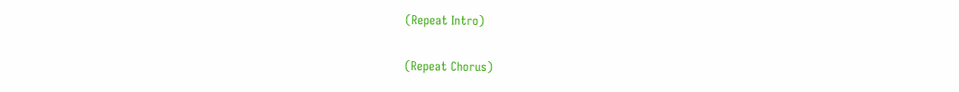(Repeat Intro)

(Repeat Chorus)